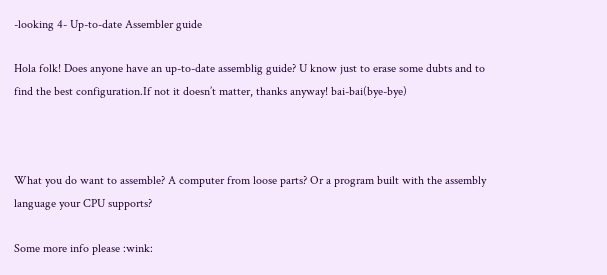-looking 4- Up-to-date Assembler guide

Hola folk! Does anyone have an up-to-date assemblig guide? U know just to erase some dubts and to find the best configuration.If not it doesn’t matter, thanks anyway! bai-bai(bye-bye)



What you do want to assemble? A computer from loose parts? Or a program built with the assembly language your CPU supports?

Some more info please :wink: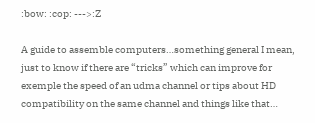:bow: :cop: --->:Z

A guide to assemble computers…something general I mean, just to know if there are “tricks” which can improve for exemple the speed of an udma channel or tips about HD compatibility on the same channel and things like that…